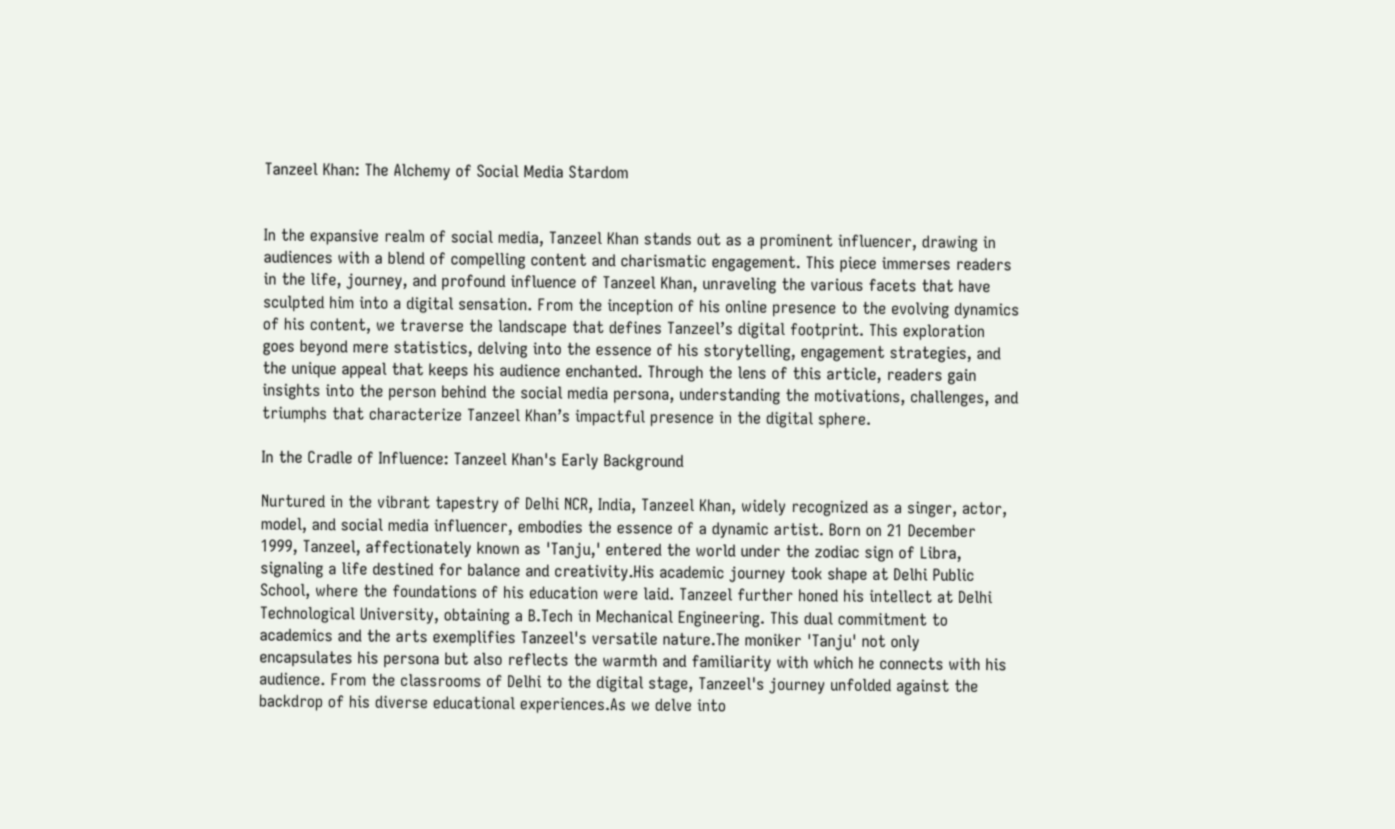Tanzeel Khan: The Alchemy of Social Media Stardom


In the expansive realm of social media, Tanzeel Khan stands out as a prominent influencer, drawing in audiences with a blend of compelling content and charismatic engagement. This piece immerses readers in the life, journey, and profound influence of Tanzeel Khan, unraveling the various facets that have sculpted him into a digital sensation. From the inception of his online presence to the evolving dynamics of his content, we traverse the landscape that defines Tanzeel’s digital footprint. This exploration goes beyond mere statistics, delving into the essence of his storytelling, engagement strategies, and the unique appeal that keeps his audience enchanted. Through the lens of this article, readers gain insights into the person behind the social media persona, understanding the motivations, challenges, and triumphs that characterize Tanzeel Khan’s impactful presence in the digital sphere.

In the Cradle of Influence: Tanzeel Khan's Early Background

Nurtured in the vibrant tapestry of Delhi NCR, India, Tanzeel Khan, widely recognized as a singer, actor, model, and social media influencer, embodies the essence of a dynamic artist. Born on 21 December 1999, Tanzeel, affectionately known as 'Tanju,' entered the world under the zodiac sign of Libra, signaling a life destined for balance and creativity.His academic journey took shape at Delhi Public School, where the foundations of his education were laid. Tanzeel further honed his intellect at Delhi Technological University, obtaining a B.Tech in Mechanical Engineering. This dual commitment to academics and the arts exemplifies Tanzeel's versatile nature.The moniker 'Tanju' not only encapsulates his persona but also reflects the warmth and familiarity with which he connects with his audience. From the classrooms of Delhi to the digital stage, Tanzeel's journey unfolded against the backdrop of his diverse educational experiences.As we delve into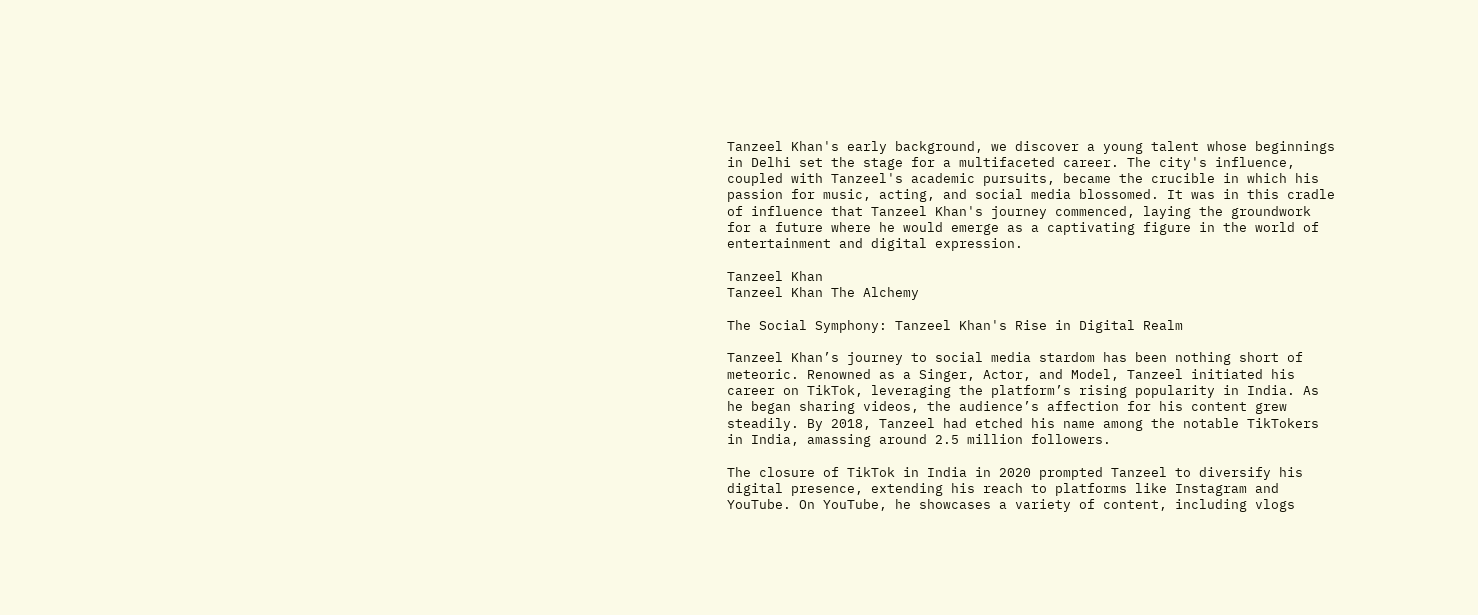Tanzeel Khan's early background, we discover a young talent whose beginnings in Delhi set the stage for a multifaceted career. The city's influence, coupled with Tanzeel's academic pursuits, became the crucible in which his passion for music, acting, and social media blossomed. It was in this cradle of influence that Tanzeel Khan's journey commenced, laying the groundwork for a future where he would emerge as a captivating figure in the world of entertainment and digital expression.

Tanzeel Khan
Tanzeel Khan The Alchemy

The Social Symphony: Tanzeel Khan's Rise in Digital Realm

Tanzeel Khan’s journey to social media stardom has been nothing short of meteoric. Renowned as a Singer, Actor, and Model, Tanzeel initiated his career on TikTok, leveraging the platform’s rising popularity in India. As he began sharing videos, the audience’s affection for his content grew steadily. By 2018, Tanzeel had etched his name among the notable TikTokers in India, amassing around 2.5 million followers.

The closure of TikTok in India in 2020 prompted Tanzeel to diversify his digital presence, extending his reach to platforms like Instagram and YouTube. On YouTube, he showcases a variety of content, including vlogs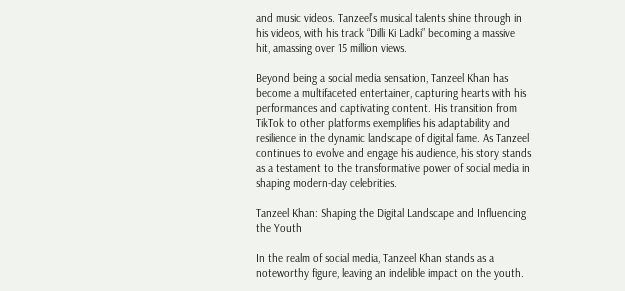and music videos. Tanzeel’s musical talents shine through in his videos, with his track “Dilli Ki Ladki” becoming a massive hit, amassing over 15 million views.

Beyond being a social media sensation, Tanzeel Khan has become a multifaceted entertainer, capturing hearts with his performances and captivating content. His transition from TikTok to other platforms exemplifies his adaptability and resilience in the dynamic landscape of digital fame. As Tanzeel continues to evolve and engage his audience, his story stands as a testament to the transformative power of social media in shaping modern-day celebrities.

Tanzeel Khan: Shaping the Digital Landscape and Influencing the Youth

In the realm of social media, Tanzeel Khan stands as a noteworthy figure, leaving an indelible impact on the youth.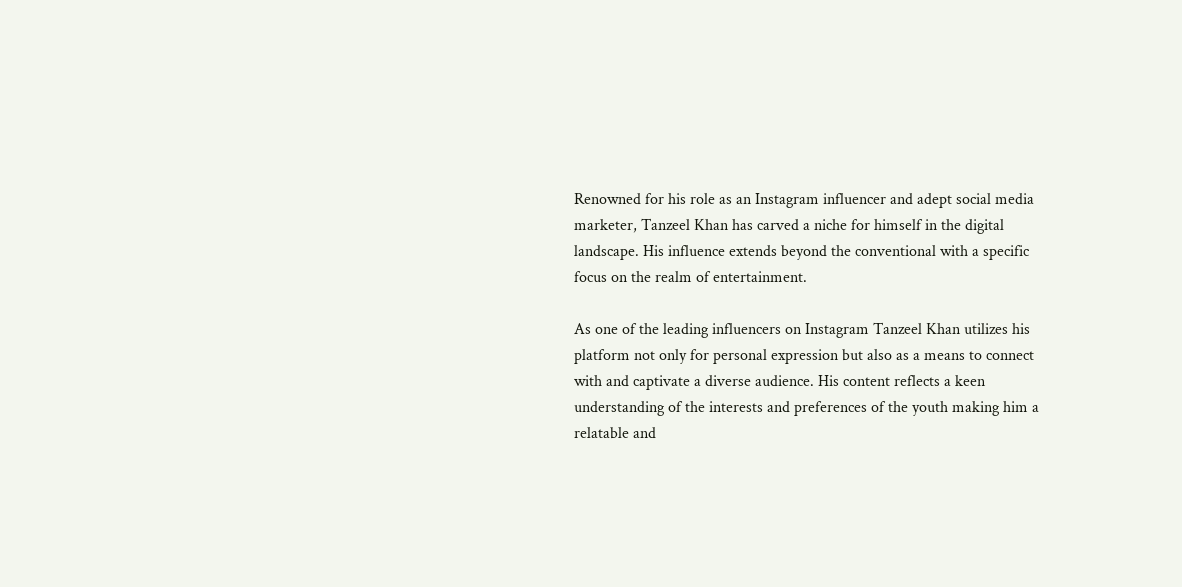Renowned for his role as an Instagram influencer and adept social media marketer, Tanzeel Khan has carved a niche for himself in the digital landscape. His influence extends beyond the conventional with a specific focus on the realm of entertainment.

As one of the leading influencers on Instagram Tanzeel Khan utilizes his platform not only for personal expression but also as a means to connect with and captivate a diverse audience. His content reflects a keen understanding of the interests and preferences of the youth making him a relatable and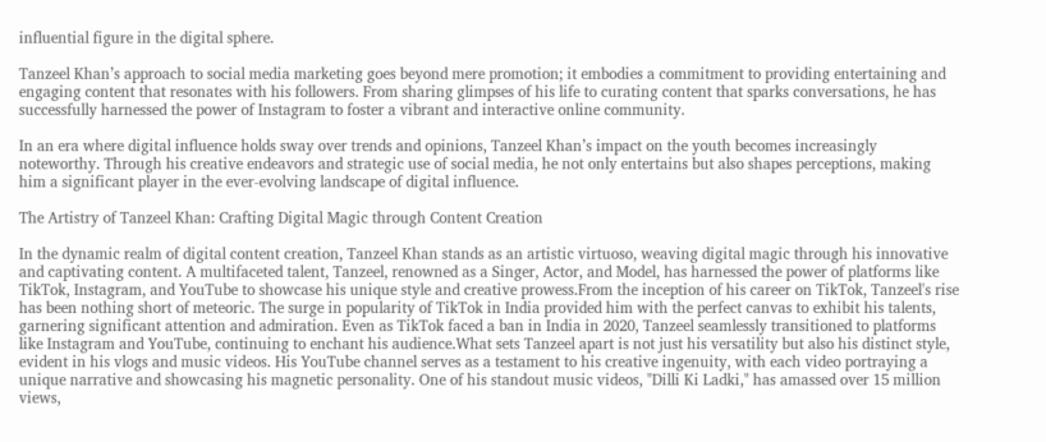influential figure in the digital sphere.

Tanzeel Khan’s approach to social media marketing goes beyond mere promotion; it embodies a commitment to providing entertaining and engaging content that resonates with his followers. From sharing glimpses of his life to curating content that sparks conversations, he has successfully harnessed the power of Instagram to foster a vibrant and interactive online community.

In an era where digital influence holds sway over trends and opinions, Tanzeel Khan’s impact on the youth becomes increasingly noteworthy. Through his creative endeavors and strategic use of social media, he not only entertains but also shapes perceptions, making him a significant player in the ever-evolving landscape of digital influence.

The Artistry of Tanzeel Khan: Crafting Digital Magic through Content Creation

In the dynamic realm of digital content creation, Tanzeel Khan stands as an artistic virtuoso, weaving digital magic through his innovative and captivating content. A multifaceted talent, Tanzeel, renowned as a Singer, Actor, and Model, has harnessed the power of platforms like TikTok, Instagram, and YouTube to showcase his unique style and creative prowess.From the inception of his career on TikTok, Tanzeel's rise has been nothing short of meteoric. The surge in popularity of TikTok in India provided him with the perfect canvas to exhibit his talents, garnering significant attention and admiration. Even as TikTok faced a ban in India in 2020, Tanzeel seamlessly transitioned to platforms like Instagram and YouTube, continuing to enchant his audience.What sets Tanzeel apart is not just his versatility but also his distinct style, evident in his vlogs and music videos. His YouTube channel serves as a testament to his creative ingenuity, with each video portraying a unique narrative and showcasing his magnetic personality. One of his standout music videos, "Dilli Ki Ladki," has amassed over 15 million views,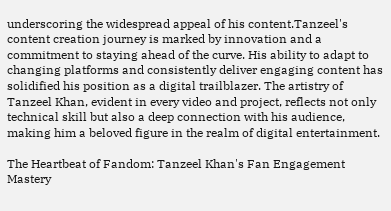underscoring the widespread appeal of his content.Tanzeel's content creation journey is marked by innovation and a commitment to staying ahead of the curve. His ability to adapt to changing platforms and consistently deliver engaging content has solidified his position as a digital trailblazer. The artistry of Tanzeel Khan, evident in every video and project, reflects not only technical skill but also a deep connection with his audience, making him a beloved figure in the realm of digital entertainment.

The Heartbeat of Fandom: Tanzeel Khan's Fan Engagement Mastery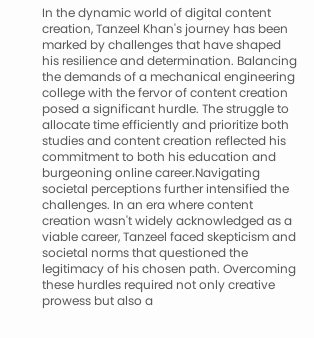In the dynamic world of digital content creation, Tanzeel Khan's journey has been marked by challenges that have shaped his resilience and determination. Balancing the demands of a mechanical engineering college with the fervor of content creation posed a significant hurdle. The struggle to allocate time efficiently and prioritize both studies and content creation reflected his commitment to both his education and burgeoning online career.Navigating societal perceptions further intensified the challenges. In an era where content creation wasn't widely acknowledged as a viable career, Tanzeel faced skepticism and societal norms that questioned the legitimacy of his chosen path. Overcoming these hurdles required not only creative prowess but also a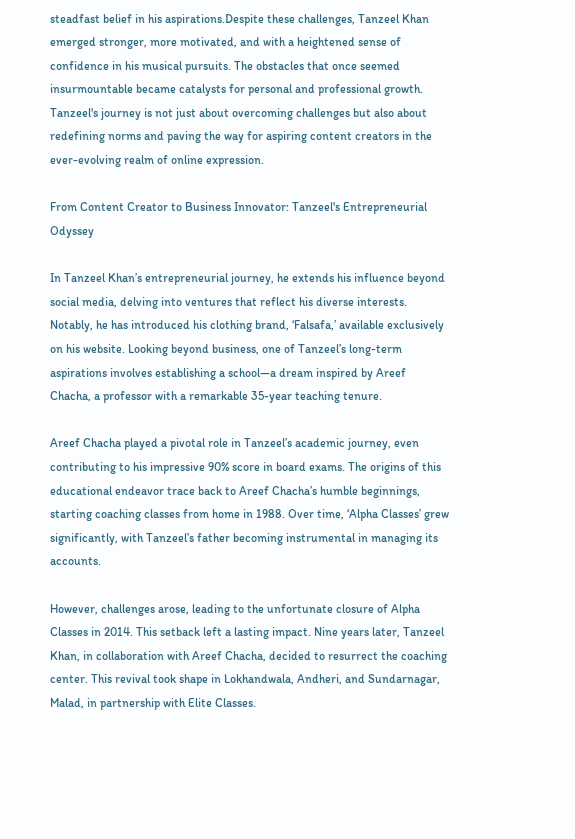steadfast belief in his aspirations.Despite these challenges, Tanzeel Khan emerged stronger, more motivated, and with a heightened sense of confidence in his musical pursuits. The obstacles that once seemed insurmountable became catalysts for personal and professional growth. Tanzeel's journey is not just about overcoming challenges but also about redefining norms and paving the way for aspiring content creators in the ever-evolving realm of online expression.

From Content Creator to Business Innovator: Tanzeel's Entrepreneurial Odyssey

In Tanzeel Khan’s entrepreneurial journey, he extends his influence beyond social media, delving into ventures that reflect his diverse interests. Notably, he has introduced his clothing brand, ‘Falsafa,’ available exclusively on his website. Looking beyond business, one of Tanzeel’s long-term aspirations involves establishing a school—a dream inspired by Areef Chacha, a professor with a remarkable 35-year teaching tenure.

Areef Chacha played a pivotal role in Tanzeel’s academic journey, even contributing to his impressive 90% score in board exams. The origins of this educational endeavor trace back to Areef Chacha’s humble beginnings, starting coaching classes from home in 1988. Over time, ‘Alpha Classes’ grew significantly, with Tanzeel’s father becoming instrumental in managing its accounts.

However, challenges arose, leading to the unfortunate closure of Alpha Classes in 2014. This setback left a lasting impact. Nine years later, Tanzeel Khan, in collaboration with Areef Chacha, decided to resurrect the coaching center. This revival took shape in Lokhandwala, Andheri, and Sundarnagar, Malad, in partnership with Elite Classes.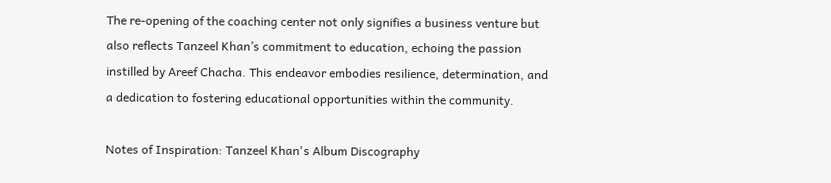The re-opening of the coaching center not only signifies a business venture but also reflects Tanzeel Khan’s commitment to education, echoing the passion instilled by Areef Chacha. This endeavor embodies resilience, determination, and a dedication to fostering educational opportunities within the community.

Notes of Inspiration: Tanzeel Khan's Album Discography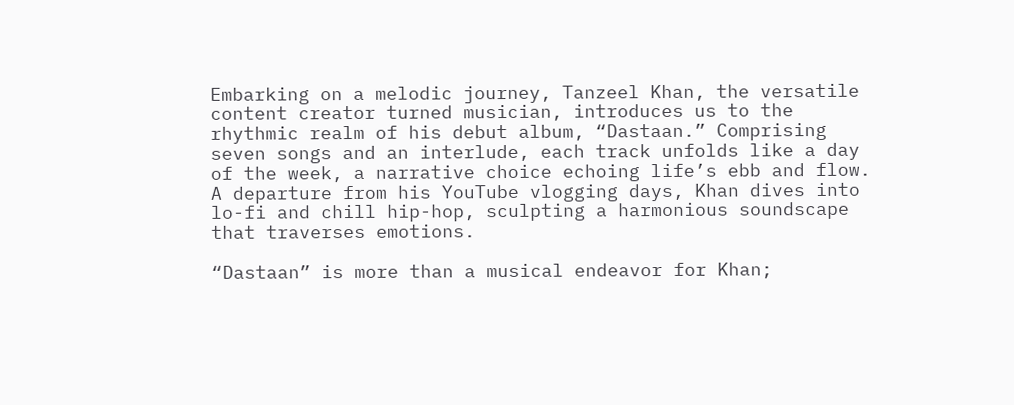Embarking on a melodic journey, Tanzeel Khan, the versatile content creator turned musician, introduces us to the rhythmic realm of his debut album, “Dastaan.” Comprising seven songs and an interlude, each track unfolds like a day of the week, a narrative choice echoing life’s ebb and flow. A departure from his YouTube vlogging days, Khan dives into lo-fi and chill hip-hop, sculpting a harmonious soundscape that traverses emotions.

“Dastaan” is more than a musical endeavor for Khan;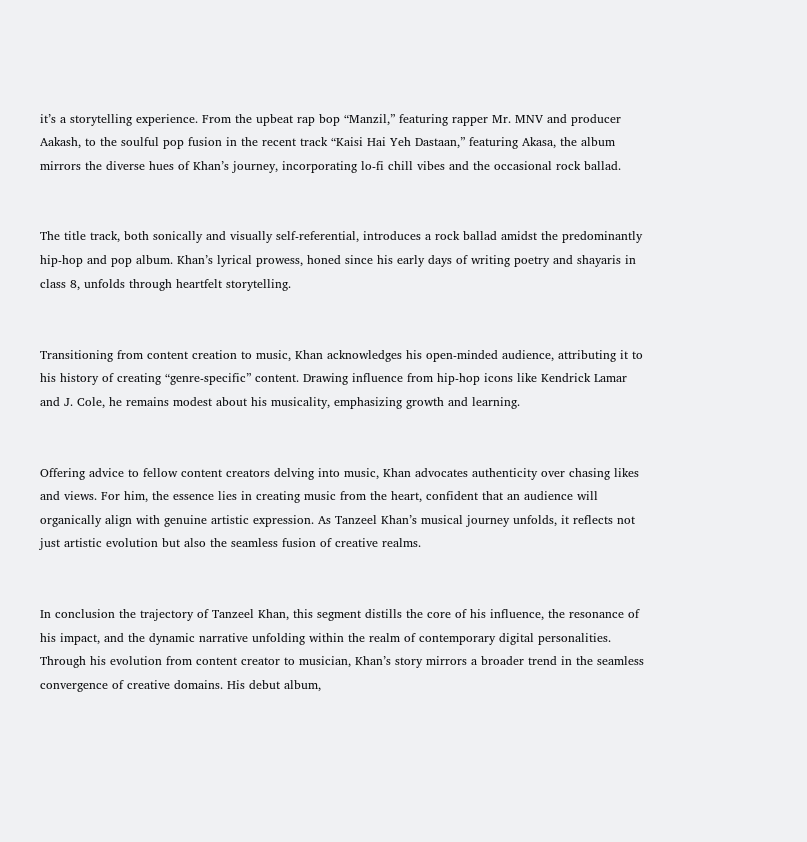it’s a storytelling experience. From the upbeat rap bop “Manzil,” featuring rapper Mr. MNV and producer Aakash, to the soulful pop fusion in the recent track “Kaisi Hai Yeh Dastaan,” featuring Akasa, the album mirrors the diverse hues of Khan’s journey, incorporating lo-fi chill vibes and the occasional rock ballad.


The title track, both sonically and visually self-referential, introduces a rock ballad amidst the predominantly hip-hop and pop album. Khan’s lyrical prowess, honed since his early days of writing poetry and shayaris in class 8, unfolds through heartfelt storytelling.


Transitioning from content creation to music, Khan acknowledges his open-minded audience, attributing it to his history of creating “genre-specific” content. Drawing influence from hip-hop icons like Kendrick Lamar and J. Cole, he remains modest about his musicality, emphasizing growth and learning.


Offering advice to fellow content creators delving into music, Khan advocates authenticity over chasing likes and views. For him, the essence lies in creating music from the heart, confident that an audience will organically align with genuine artistic expression. As Tanzeel Khan’s musical journey unfolds, it reflects not just artistic evolution but also the seamless fusion of creative realms.


In conclusion the trajectory of Tanzeel Khan, this segment distills the core of his influence, the resonance of his impact, and the dynamic narrative unfolding within the realm of contemporary digital personalities. Through his evolution from content creator to musician, Khan’s story mirrors a broader trend in the seamless convergence of creative domains. His debut album,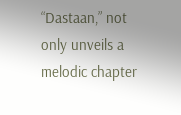“Dastaan,” not only unveils a melodic chapter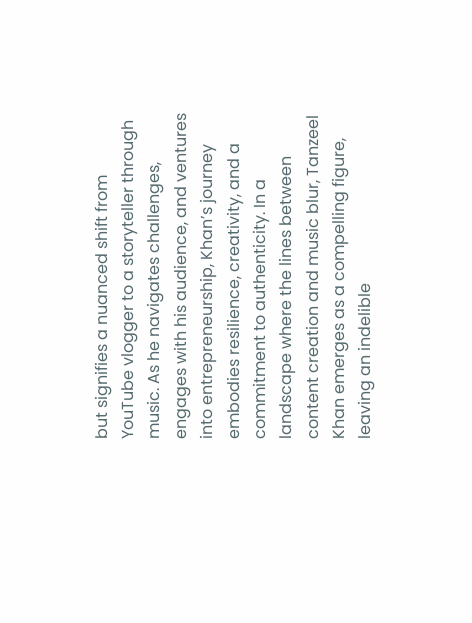but signifies a nuanced shift from YouTube vlogger to a storyteller through music. As he navigates challenges, engages with his audience, and ventures into entrepreneurship, Khan’s journey embodies resilience, creativity, and a commitment to authenticity. In a landscape where the lines between content creation and music blur, Tanzeel Khan emerges as a compelling figure, leaving an indelible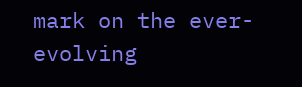mark on the ever-evolving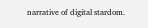narrative of digital stardom.